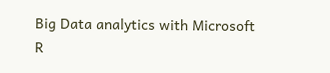Big Data analytics with Microsoft R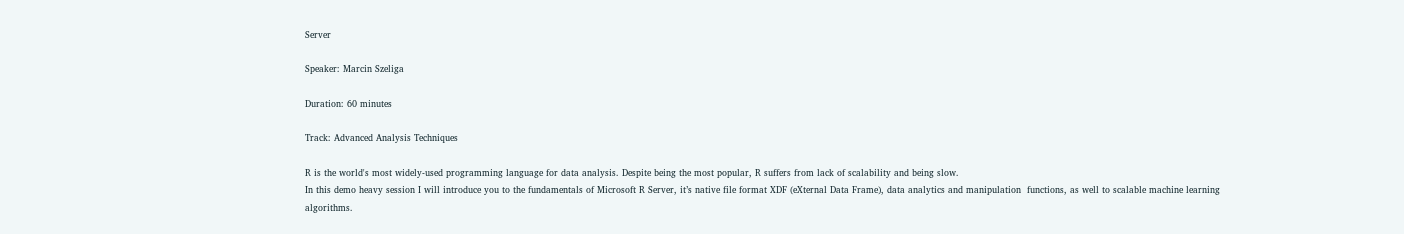Server

Speaker: Marcin Szeliga

Duration: 60 minutes

Track: Advanced Analysis Techniques

R is the world's most widely-used programming language for data analysis. Despite being the most popular, R suffers from lack of scalability and being slow.
In this demo heavy session I will introduce you to the fundamentals of Microsoft R Server, it’s native file format XDF (eXternal Data Frame), data analytics and manipulation  functions, as well to scalable machine learning algorithms.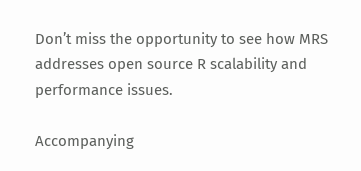Don’t miss the opportunity to see how MRS addresses open source R scalability and performance issues.

Accompanying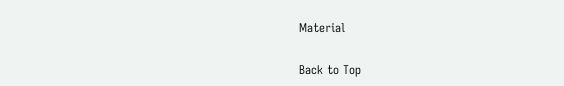Material

Back to Top